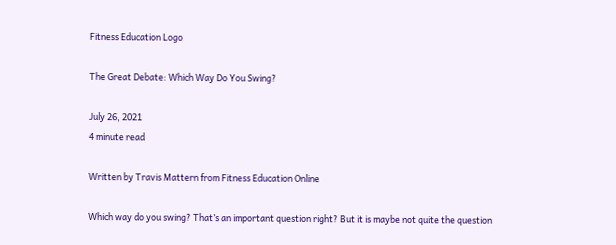Fitness Education Logo

The Great Debate: Which Way Do You Swing?

July 26, 2021
4 minute read

Written by Travis Mattern from Fitness Education Online

Which way do you swing? That’s an important question right? But it is maybe not quite the question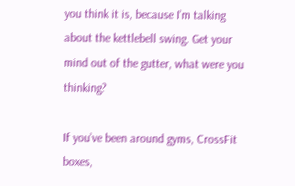you think it is, because I’m talking about the kettlebell swing. Get your mind out of the gutter, what were you thinking?

If you’ve been around gyms, CrossFit boxes,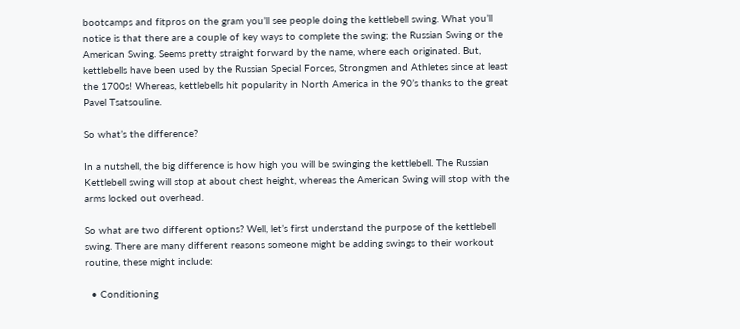bootcamps and fitpros on the gram you’ll see people doing the kettlebell swing. What you’ll notice is that there are a couple of key ways to complete the swing; the Russian Swing or the American Swing. Seems pretty straight forward by the name, where each originated. But, kettlebells have been used by the Russian Special Forces, Strongmen and Athletes since at least the 1700s! Whereas, kettlebells hit popularity in North America in the 90’s thanks to the great Pavel Tsatsouline.

So what’s the difference?

In a nutshell, the big difference is how high you will be swinging the kettlebell. The Russian Kettlebell swing will stop at about chest height, whereas the American Swing will stop with the arms locked out overhead.

So what are two different options? Well, let’s first understand the purpose of the kettlebell swing. There are many different reasons someone might be adding swings to their workout routine, these might include:

  • Conditioning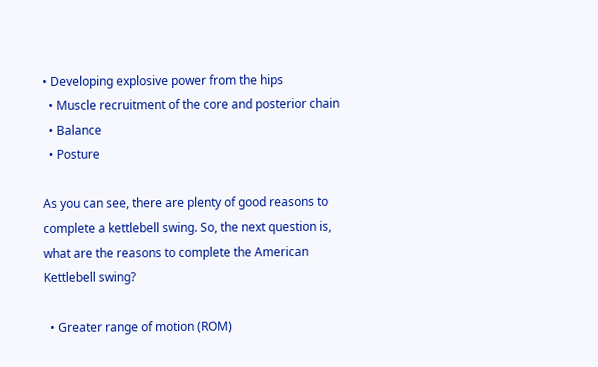• Developing explosive power from the hips
  • Muscle recruitment of the core and posterior chain
  • Balance
  • Posture

As you can see, there are plenty of good reasons to complete a kettlebell swing. So, the next question is, what are the reasons to complete the American Kettlebell swing?

  • Greater range of motion (ROM)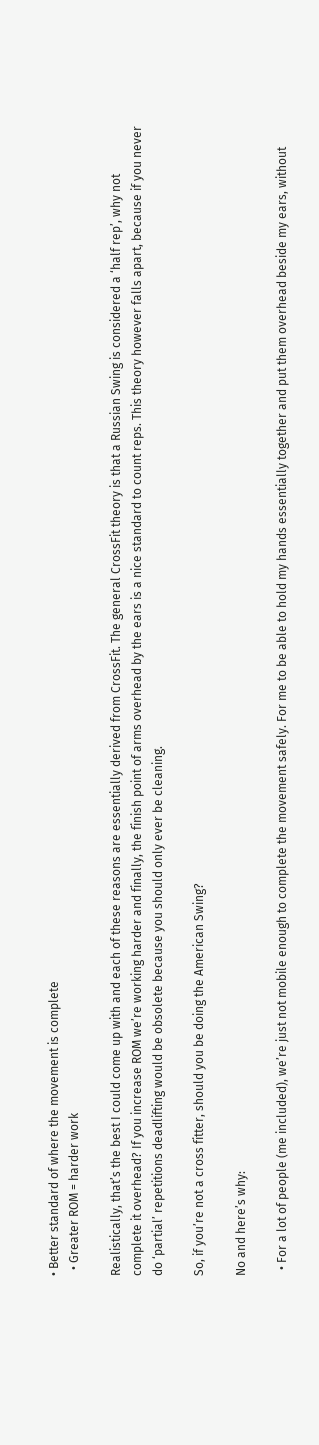• Better standard of where the movement is complete
  • Greater ROM = harder work

Realistically, that’s the best I could come up with and each of these reasons are essentially derived from CrossFit. The general CrossFit theory is that a Russian Swing is considered a ‘half rep’, why not complete it overhead? If you increase ROM we’re working harder and finally, the finish point of arms overhead by the ears is a nice standard to count reps. This theory however falls apart, because if you never do ‘partial’ repetitions deadlifting would be obsolete because you should only ever be cleaning.

So, if you’re not a cross fitter, should you be doing the American Swing?

No and here’s why:

  • For a lot of people (me included), we’re just not mobile enough to complete the movement safely. For me to be able to hold my hands essentially together and put them overhead beside my ears, without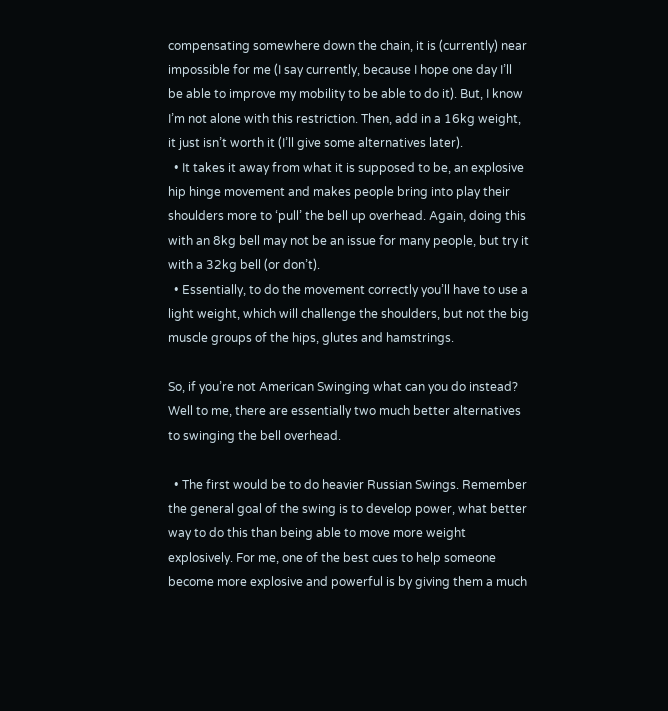compensating somewhere down the chain, it is (currently) near impossible for me (I say currently, because I hope one day I’ll be able to improve my mobility to be able to do it). But, I know I’m not alone with this restriction. Then, add in a 16kg weight, it just isn’t worth it (I’ll give some alternatives later).
  • It takes it away from what it is supposed to be, an explosive hip hinge movement and makes people bring into play their shoulders more to ‘pull’ the bell up overhead. Again, doing this with an 8kg bell may not be an issue for many people, but try it with a 32kg bell (or don’t).
  • Essentially, to do the movement correctly you’ll have to use a light weight, which will challenge the shoulders, but not the big muscle groups of the hips, glutes and hamstrings.

So, if you’re not American Swinging what can you do instead? Well to me, there are essentially two much better alternatives to swinging the bell overhead.

  • The first would be to do heavier Russian Swings. Remember the general goal of the swing is to develop power, what better way to do this than being able to move more weight explosively. For me, one of the best cues to help someone become more explosive and powerful is by giving them a much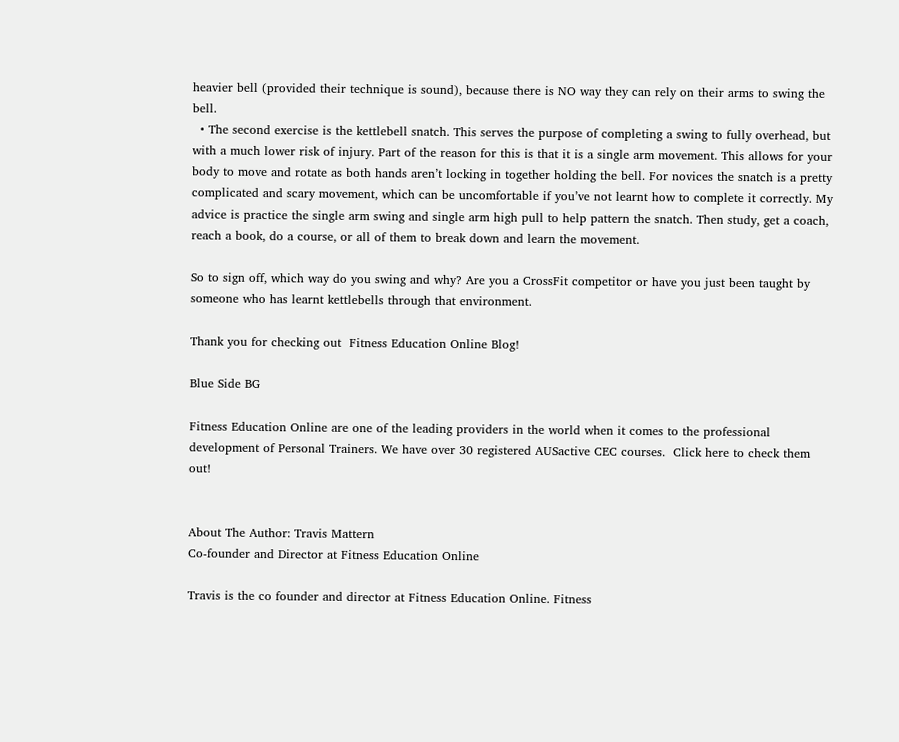heavier bell (provided their technique is sound), because there is NO way they can rely on their arms to swing the bell.
  • The second exercise is the kettlebell snatch. This serves the purpose of completing a swing to fully overhead, but with a much lower risk of injury. Part of the reason for this is that it is a single arm movement. This allows for your body to move and rotate as both hands aren’t locking in together holding the bell. For novices the snatch is a pretty complicated and scary movement, which can be uncomfortable if you’ve not learnt how to complete it correctly. My advice is practice the single arm swing and single arm high pull to help pattern the snatch. Then study, get a coach, reach a book, do a course, or all of them to break down and learn the movement.

So to sign off, which way do you swing and why? Are you a CrossFit competitor or have you just been taught by someone who has learnt kettlebells through that environment.

Thank you for checking out  Fitness Education Online Blog!

Blue Side BG

Fitness Education Online are one of the leading providers in the world when it comes to the professional development of Personal Trainers. We have over 30 registered AUSactive CEC courses.  Click here to check them out!


About The Author: Travis Mattern
Co-founder and Director at Fitness Education Online

Travis is the co founder and director at Fitness Education Online. Fitness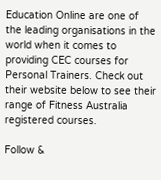Education Online are one of the leading organisations in the world when it comes to providing CEC courses for Personal Trainers. Check out their website below to see their range of Fitness Australia registered courses.

Follow &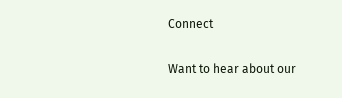Connect

Want to hear about our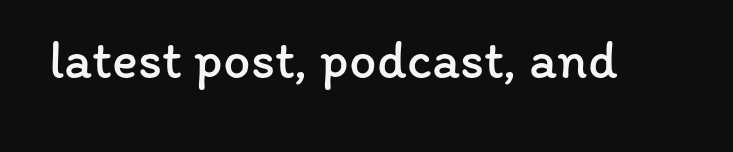latest post, podcast, and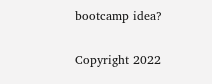bootcamp idea?

Copyright 2022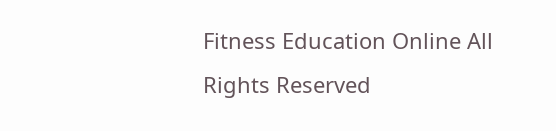Fitness Education Online All Rights Reserved